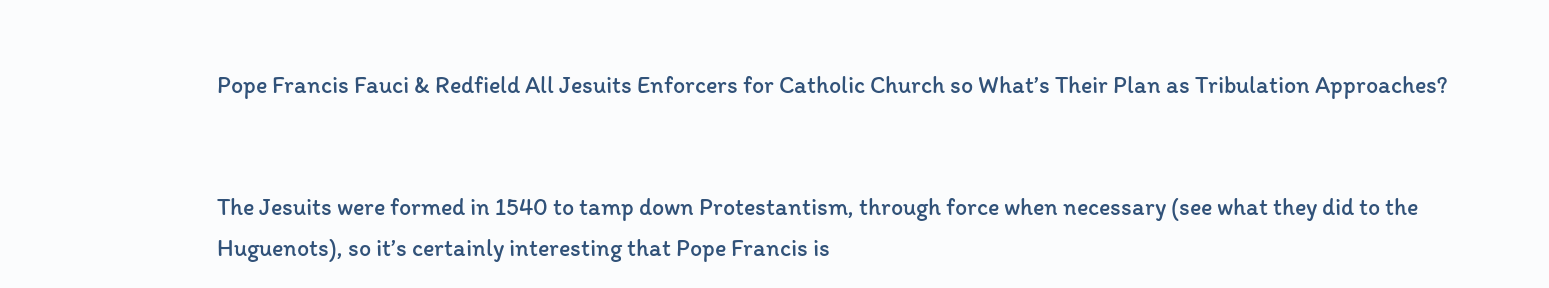Pope Francis Fauci & Redfield All Jesuits Enforcers for Catholic Church so What’s Their Plan as Tribulation Approaches?


The Jesuits were formed in 1540 to tamp down Protestantism, through force when necessary (see what they did to the Huguenots), so it’s certainly interesting that Pope Francis is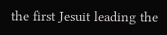the first Jesuit leading the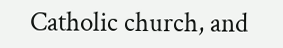Catholic church, and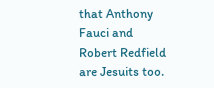that Anthony Fauci and Robert Redfield are Jesuits too.